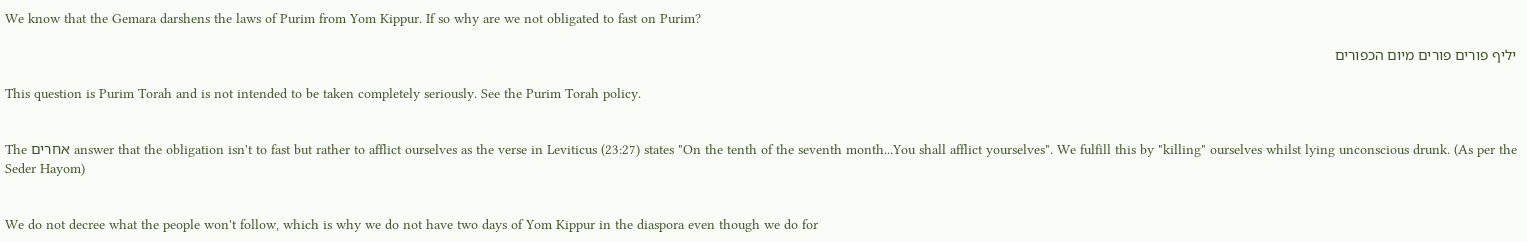We know that the Gemara darshens the laws of Purim from Yom Kippur. If so why are we not obligated to fast on Purim?

יליף פורים פורים מיום הכפורים

This question is Purim Torah and is not intended to be taken completely seriously. See the Purim Torah policy.


The אחרים answer that the obligation isn't to fast but rather to afflict ourselves as the verse in Leviticus (23:27) states "On the tenth of the seventh month...You shall afflict yourselves". We fulfill this by "killing" ourselves whilst lying unconscious drunk. (As per the Seder Hayom)


We do not decree what the people won't follow, which is why we do not have two days of Yom Kippur in the diaspora even though we do for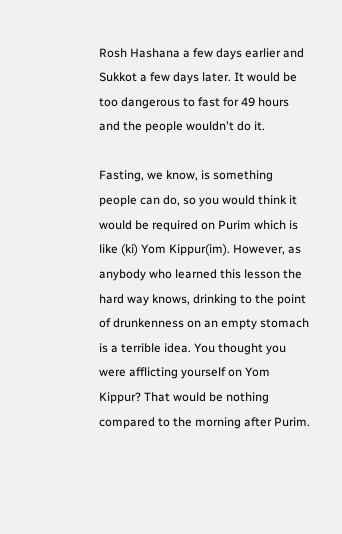Rosh Hashana a few days earlier and Sukkot a few days later. It would be too dangerous to fast for 49 hours and the people wouldn't do it.

Fasting, we know, is something people can do, so you would think it would be required on Purim which is like (ki) Yom Kippur(im). However, as anybody who learned this lesson the hard way knows, drinking to the point of drunkenness on an empty stomach is a terrible idea. You thought you were afflicting yourself on Yom Kippur? That would be nothing compared to the morning after Purim.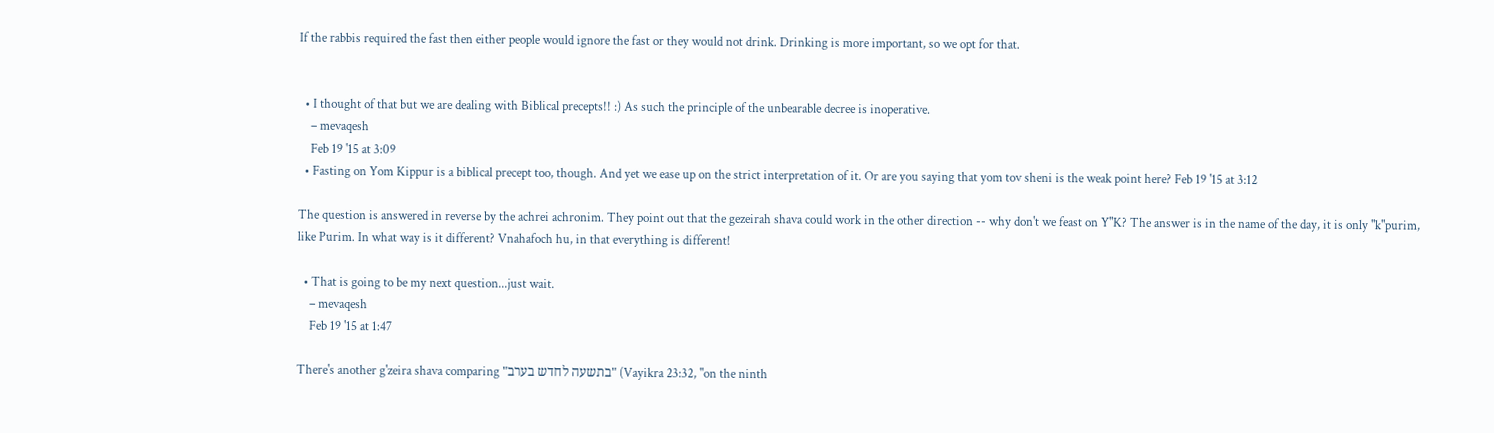If the rabbis required the fast then either people would ignore the fast or they would not drink. Drinking is more important, so we opt for that.


  • I thought of that but we are dealing with Biblical precepts!! :) As such the principle of the unbearable decree is inoperative.
    – mevaqesh
    Feb 19 '15 at 3:09
  • Fasting on Yom Kippur is a biblical precept too, though. And yet we ease up on the strict interpretation of it. Or are you saying that yom tov sheni is the weak point here? Feb 19 '15 at 3:12

The question is answered in reverse by the achrei achronim. They point out that the gezeirah shava could work in the other direction -- why don't we feast on Y"K? The answer is in the name of the day, it is only "k"purim, like Purim. In what way is it different? Vnahafoch hu, in that everything is different!

  • That is going to be my next question...just wait.
    – mevaqesh
    Feb 19 '15 at 1:47

There's another g'zeira shava comparing "בתשעה לחדש בערב" (Vayikra 23:32, "on the ninth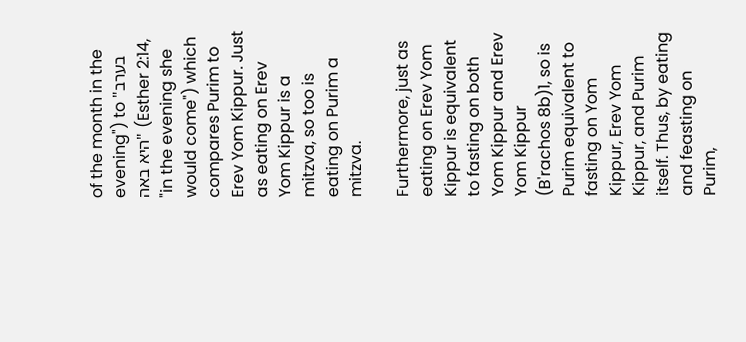of the month in the evening") to "בערב היא באה" (Esther 2:14, "in the evening she would come") which compares Purim to Erev Yom Kippur. Just as eating on Erev Yom Kippur is a mitzva, so too is eating on Purim a mitzva.

Furthermore, just as eating on Erev Yom Kippur is equivalent to fasting on both Yom Kippur and Erev Yom Kippur (B'rachos 8b)1, so is Purim equivalent to fasting on Yom Kippur, Erev Yom Kippur, and Purim itself. Thus, by eating and feasting on Purim,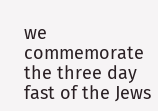we commemorate the three day fast of the Jews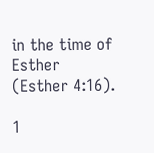in the time of Esther (Esther 4:16).

1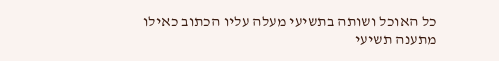כל האוכל ושותה בתשיעי מעלה עליו הכתוב כאילו מתענה תשיעי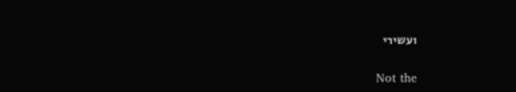ועשירי

Not the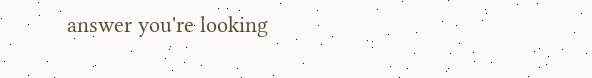answer you're looking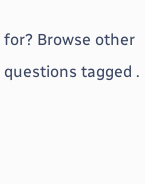for? Browse other questions tagged .